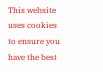This website uses cookies to ensure you have the best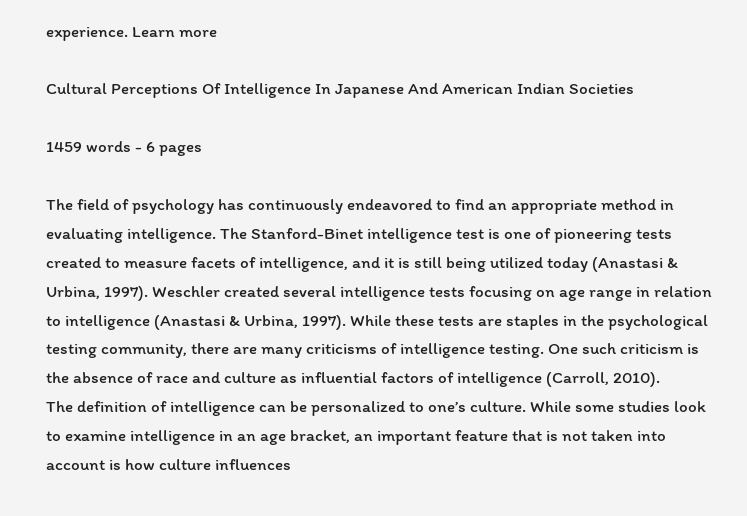experience. Learn more

Cultural Perceptions Of Intelligence In Japanese And American Indian Societies

1459 words - 6 pages

The field of psychology has continuously endeavored to find an appropriate method in evaluating intelligence. The Stanford-Binet intelligence test is one of pioneering tests created to measure facets of intelligence, and it is still being utilized today (Anastasi & Urbina, 1997). Weschler created several intelligence tests focusing on age range in relation to intelligence (Anastasi & Urbina, 1997). While these tests are staples in the psychological testing community, there are many criticisms of intelligence testing. One such criticism is the absence of race and culture as influential factors of intelligence (Carroll, 2010).
The definition of intelligence can be personalized to one’s culture. While some studies look to examine intelligence in an age bracket, an important feature that is not taken into account is how culture influences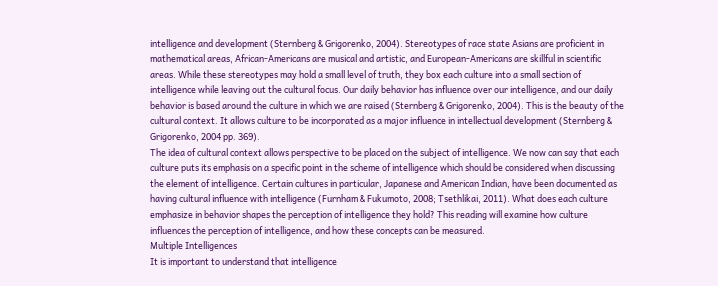intelligence and development (Sternberg & Grigorenko, 2004). Stereotypes of race state Asians are proficient in mathematical areas, African-Americans are musical and artistic, and European-Americans are skillful in scientific areas. While these stereotypes may hold a small level of truth, they box each culture into a small section of intelligence while leaving out the cultural focus. Our daily behavior has influence over our intelligence, and our daily behavior is based around the culture in which we are raised (Sternberg & Grigorenko, 2004). This is the beauty of the cultural context. It allows culture to be incorporated as a major influence in intellectual development (Sternberg & Grigorenko, 2004 pp. 369).
The idea of cultural context allows perspective to be placed on the subject of intelligence. We now can say that each culture puts its emphasis on a specific point in the scheme of intelligence which should be considered when discussing the element of intelligence. Certain cultures in particular, Japanese and American Indian, have been documented as having cultural influence with intelligence (Furnham & Fukumoto, 2008; Tsethlikai, 2011). What does each culture emphasize in behavior shapes the perception of intelligence they hold? This reading will examine how culture influences the perception of intelligence, and how these concepts can be measured.
Multiple Intelligences
It is important to understand that intelligence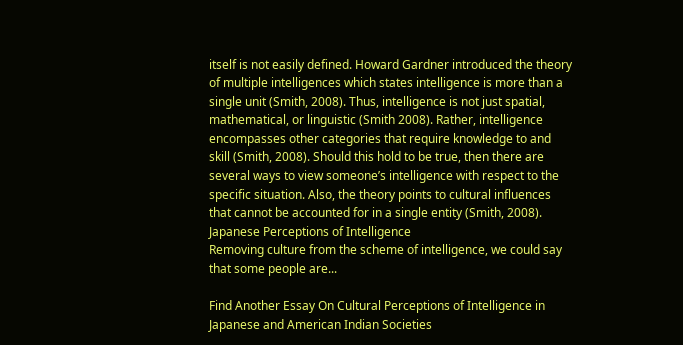itself is not easily defined. Howard Gardner introduced the theory of multiple intelligences which states intelligence is more than a single unit (Smith, 2008). Thus, intelligence is not just spatial, mathematical, or linguistic (Smith 2008). Rather, intelligence encompasses other categories that require knowledge to and skill (Smith, 2008). Should this hold to be true, then there are several ways to view someone’s intelligence with respect to the specific situation. Also, the theory points to cultural influences that cannot be accounted for in a single entity (Smith, 2008).
Japanese Perceptions of Intelligence
Removing culture from the scheme of intelligence, we could say that some people are...

Find Another Essay On Cultural Perceptions of Intelligence in Japanese and American Indian Societies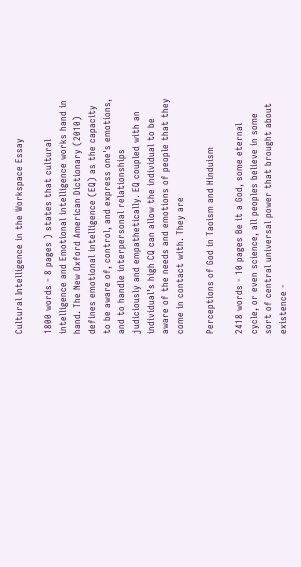Cultural Intelligence in the Workspace Essay

1800 words - 8 pages ) states that cultural intelligence and Emotional intelligence works hand in hand. The New Oxford American Dictionary (2010) defines emotional intelligence (EQ) as the capacity to be aware of, control, and express one's emotions, and to handle interpersonal relationships judiciously and empathetically. EQ coupled with an individual’s high CQ can allow the individual to be aware of the needs and emotions of people that they come in contact with. They are

Perceptions of God in Taoism and Hinduism

2418 words - 10 pages Be it a God, some eternal cycle, or even science, all peoples believe in some sort of central universal power that brought about existence -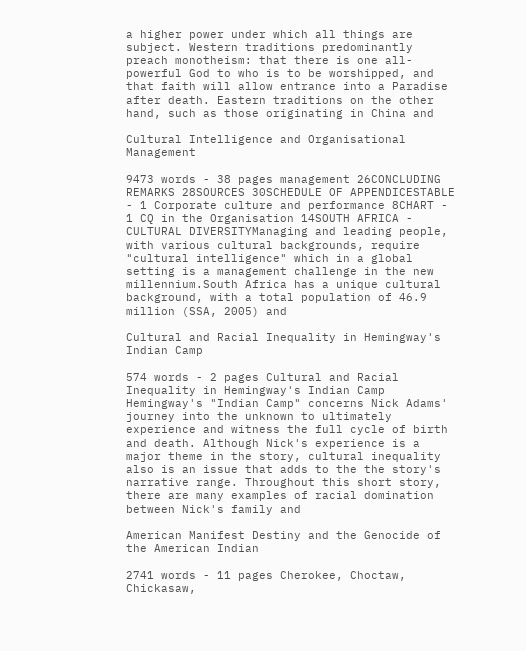a higher power under which all things are subject. Western traditions predominantly preach monotheism: that there is one all-powerful God to who is to be worshipped, and that faith will allow entrance into a Paradise after death. Eastern traditions on the other hand, such as those originating in China and

Cultural Intelligence and Organisational Management

9473 words - 38 pages management 26CONCLUDING REMARKS 28SOURCES 30SCHEDULE OF APPENDICESTABLE - 1 Corporate culture and performance 8CHART - 1 CQ in the Organisation 14SOUTH AFRICA - CULTURAL DIVERSITYManaging and leading people, with various cultural backgrounds, require "cultural intelligence" which in a global setting is a management challenge in the new millennium.South Africa has a unique cultural background, with a total population of 46.9 million (SSA, 2005) and

Cultural and Racial Inequality in Hemingway's Indian Camp

574 words - 2 pages Cultural and Racial Inequality in Hemingway's Indian Camp Hemingway's "Indian Camp" concerns Nick Adams' journey into the unknown to ultimately experience and witness the full cycle of birth and death. Although Nick's experience is a major theme in the story, cultural inequality also is an issue that adds to the the story's narrative range. Throughout this short story, there are many examples of racial domination between Nick's family and

American Manifest Destiny and the Genocide of the American Indian

2741 words - 11 pages Cherokee, Choctaw, Chickasaw,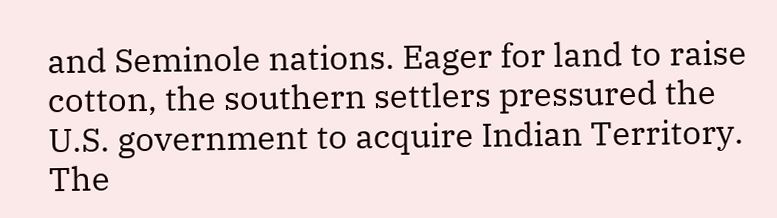and Seminole nations. Eager for land to raise cotton, the southern settlers pressured the U.S. government to acquire Indian Territory. The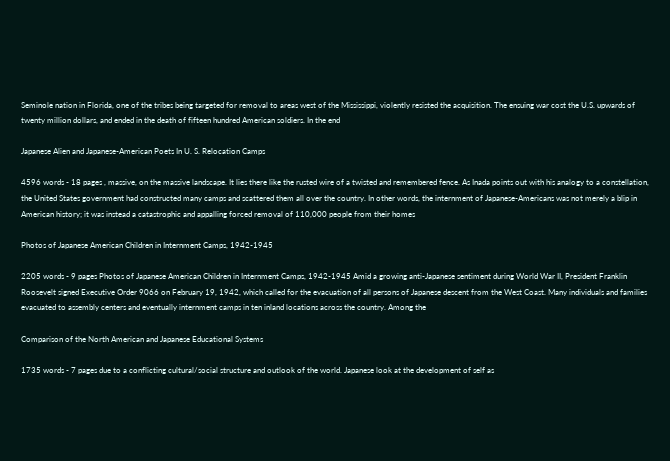Seminole nation in Florida, one of the tribes being targeted for removal to areas west of the Mississippi, violently resisted the acquisition. The ensuing war cost the U.S. upwards of twenty million dollars, and ended in the death of fifteen hundred American soldiers. In the end

Japanese Alien and Japanese-American Poets In U. S. Relocation Camps

4596 words - 18 pages , massive, on the massive landscape. It lies there like the rusted wire of a twisted and remembered fence. As Inada points out with his analogy to a constellation, the United States government had constructed many camps and scattered them all over the country. In other words, the internment of Japanese-Americans was not merely a blip in American history; it was instead a catastrophic and appalling forced removal of 110,000 people from their homes

Photos of Japanese American Children in Internment Camps, 1942-1945

2205 words - 9 pages Photos of Japanese American Children in Internment Camps, 1942-1945 Amid a growing anti-Japanese sentiment during World War II, President Franklin Roosevelt signed Executive Order 9066 on February 19, 1942, which called for the evacuation of all persons of Japanese descent from the West Coast. Many individuals and families evacuated to assembly centers and eventually internment camps in ten inland locations across the country. Among the

Comparison of the North American and Japanese Educational Systems

1735 words - 7 pages due to a conflicting cultural/social structure and outlook of the world. Japanese look at the development of self as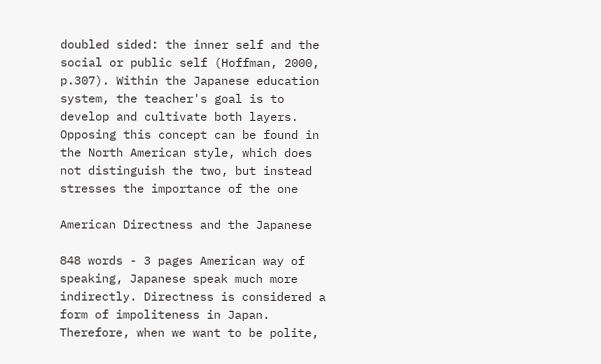doubled sided: the inner self and the social or public self (Hoffman, 2000, p.307). Within the Japanese education system, the teacher's goal is to develop and cultivate both layers. Opposing this concept can be found in the North American style, which does not distinguish the two, but instead stresses the importance of the one

American Directness and the Japanese

848 words - 3 pages American way of speaking, Japanese speak much more indirectly. Directness is considered a form of impoliteness in Japan. Therefore, when we want to be polite,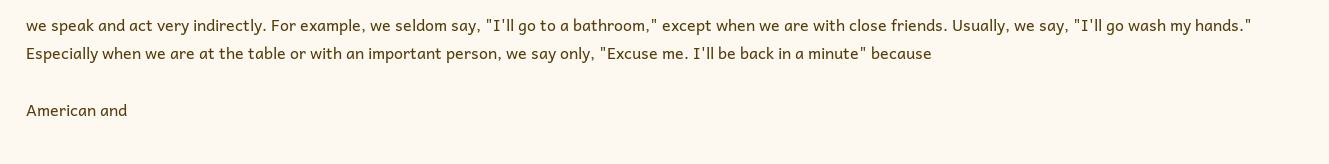we speak and act very indirectly. For example, we seldom say, "I'll go to a bathroom," except when we are with close friends. Usually, we say, "I'll go wash my hands." Especially when we are at the table or with an important person, we say only, "Excuse me. I'll be back in a minute" because

American and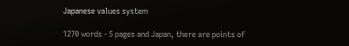Japanese values system

1270 words - 5 pages and Japan, there are points of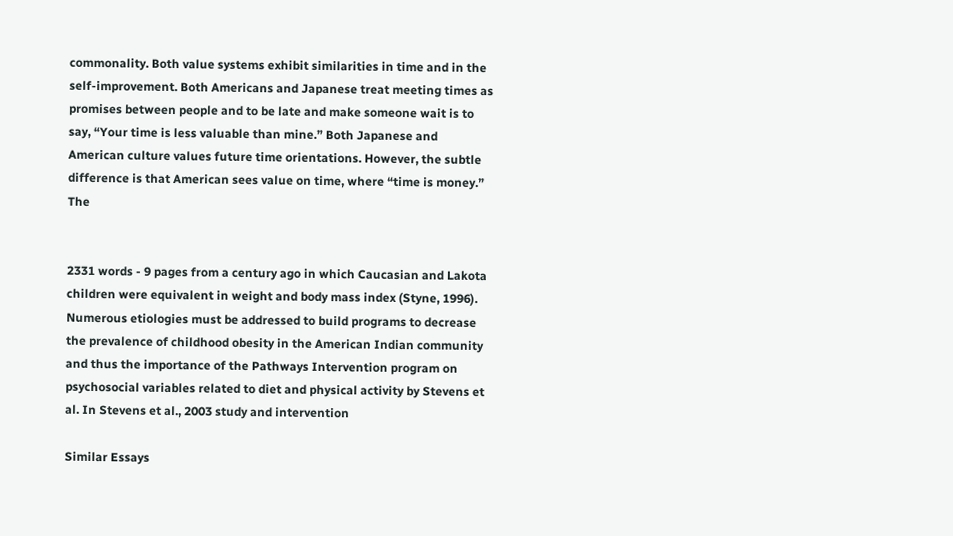commonality. Both value systems exhibit similarities in time and in the self-improvement. Both Americans and Japanese treat meeting times as promises between people and to be late and make someone wait is to say, “Your time is less valuable than mine.” Both Japanese and American culture values future time orientations. However, the subtle difference is that American sees value on time, where “time is money.” The


2331 words - 9 pages from a century ago in which Caucasian and Lakota children were equivalent in weight and body mass index (Styne, 1996). Numerous etiologies must be addressed to build programs to decrease the prevalence of childhood obesity in the American Indian community and thus the importance of the Pathways Intervention program on psychosocial variables related to diet and physical activity by Stevens et al. In Stevens et al., 2003 study and intervention

Similar Essays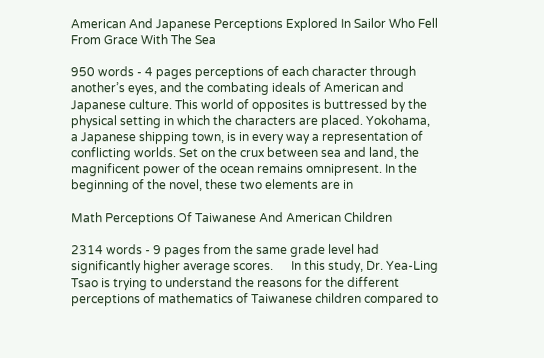American And Japanese Perceptions Explored In Sailor Who Fell From Grace With The Sea

950 words - 4 pages perceptions of each character through another’s eyes, and the combating ideals of American and Japanese culture. This world of opposites is buttressed by the physical setting in which the characters are placed. Yokohama, a Japanese shipping town, is in every way a representation of conflicting worlds. Set on the crux between sea and land, the magnificent power of the ocean remains omnipresent. In the beginning of the novel, these two elements are in

Math Perceptions Of Taiwanese And American Children

2314 words - 9 pages from the same grade level had significantly higher average scores.      In this study, Dr. Yea-Ling Tsao is trying to understand the reasons for the different perceptions of mathematics of Taiwanese children compared to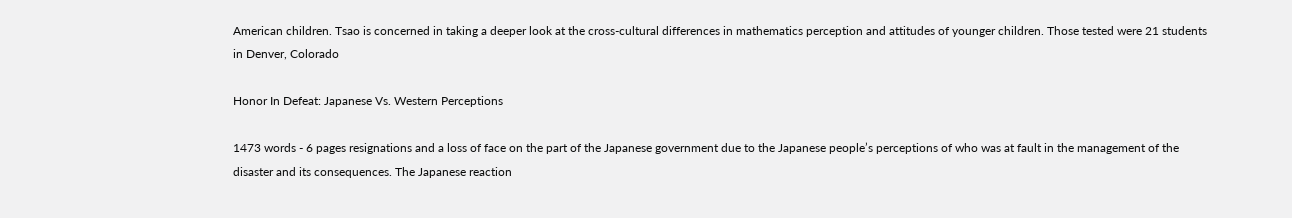American children. Tsao is concerned in taking a deeper look at the cross-cultural differences in mathematics perception and attitudes of younger children. Those tested were 21 students in Denver, Colorado

Honor In Defeat: Japanese Vs. Western Perceptions

1473 words - 6 pages resignations and a loss of face on the part of the Japanese government due to the Japanese people’s perceptions of who was at fault in the management of the disaster and its consequences. The Japanese reaction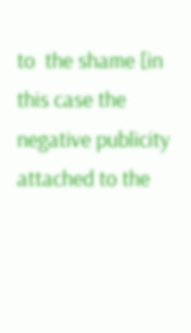to  the shame [in this case the negative publicity attached to the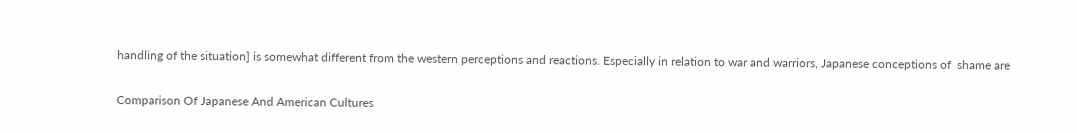handling of the situation] is somewhat different from the western perceptions and reactions. Especially in relation to war and warriors, Japanese conceptions of  shame are

Comparison Of Japanese And American Cultures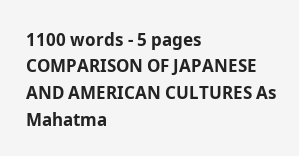1100 words - 5 pages COMPARISON OF JAPANESE AND AMERICAN CULTURES As Mahatma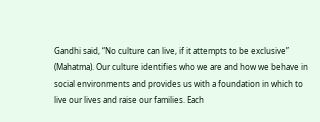Gandhi said, “No culture can live, if it attempts to be exclusive” (Mahatma). Our culture identifies who we are and how we behave in social environments and provides us with a foundation in which to live our lives and raise our families. Each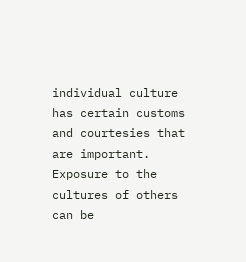individual culture has certain customs and courtesies that are important. Exposure to the cultures of others can be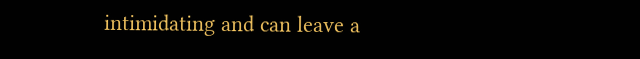intimidating and can leave a